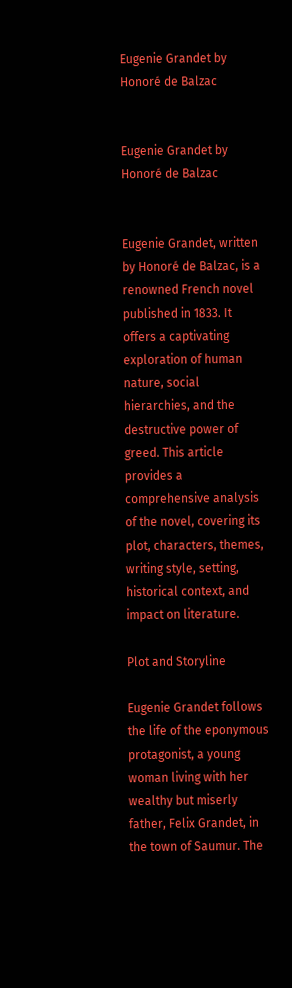Eugenie Grandet by Honoré de Balzac


Eugenie Grandet by Honoré de Balzac


Eugenie Grandet, written by Honoré de Balzac, is a renowned French novel published in 1833. It offers a captivating exploration of human nature, social hierarchies, and the destructive power of greed. This article provides a comprehensive analysis of the novel, covering its plot, characters, themes, writing style, setting, historical context, and impact on literature.

Plot and Storyline

Eugenie Grandet follows the life of the eponymous protagonist, a young woman living with her wealthy but miserly father, Felix Grandet, in the town of Saumur. The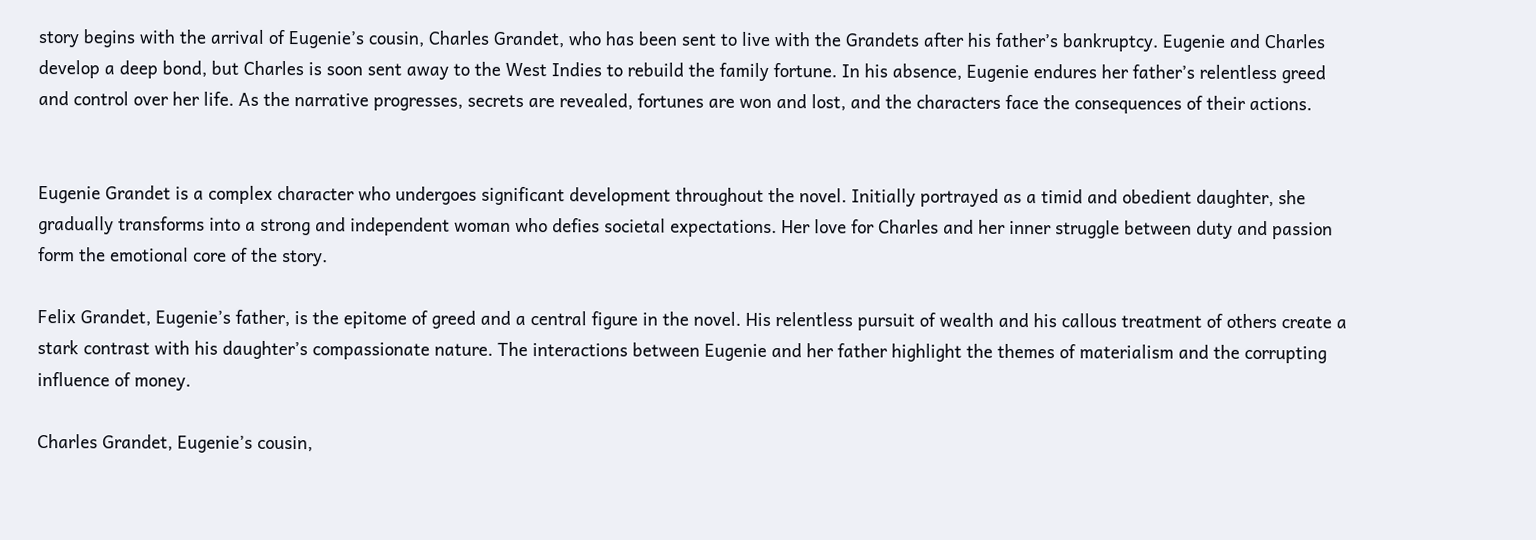story begins with the arrival of Eugenie’s cousin, Charles Grandet, who has been sent to live with the Grandets after his father’s bankruptcy. Eugenie and Charles develop a deep bond, but Charles is soon sent away to the West Indies to rebuild the family fortune. In his absence, Eugenie endures her father’s relentless greed and control over her life. As the narrative progresses, secrets are revealed, fortunes are won and lost, and the characters face the consequences of their actions.


Eugenie Grandet is a complex character who undergoes significant development throughout the novel. Initially portrayed as a timid and obedient daughter, she gradually transforms into a strong and independent woman who defies societal expectations. Her love for Charles and her inner struggle between duty and passion form the emotional core of the story.

Felix Grandet, Eugenie’s father, is the epitome of greed and a central figure in the novel. His relentless pursuit of wealth and his callous treatment of others create a stark contrast with his daughter’s compassionate nature. The interactions between Eugenie and her father highlight the themes of materialism and the corrupting influence of money.

Charles Grandet, Eugenie’s cousin,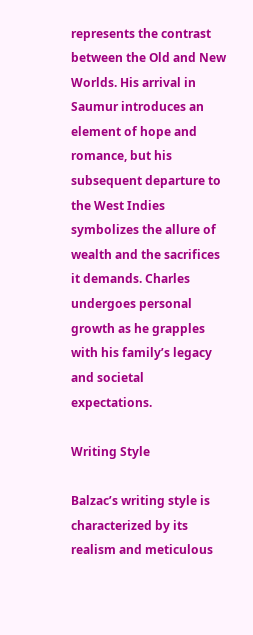represents the contrast between the Old and New Worlds. His arrival in Saumur introduces an element of hope and romance, but his subsequent departure to the West Indies symbolizes the allure of wealth and the sacrifices it demands. Charles undergoes personal growth as he grapples with his family’s legacy and societal expectations.

Writing Style

Balzac’s writing style is characterized by its realism and meticulous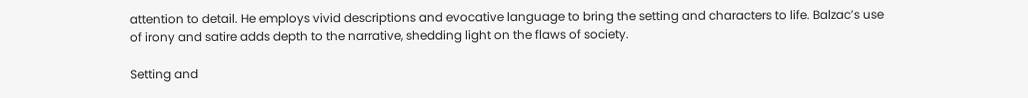attention to detail. He employs vivid descriptions and evocative language to bring the setting and characters to life. Balzac’s use of irony and satire adds depth to the narrative, shedding light on the flaws of society.

Setting and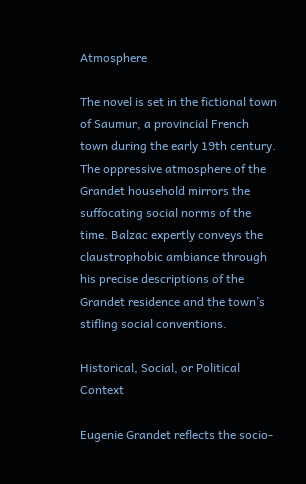Atmosphere

The novel is set in the fictional town of Saumur, a provincial French town during the early 19th century. The oppressive atmosphere of the Grandet household mirrors the suffocating social norms of the time. Balzac expertly conveys the claustrophobic ambiance through his precise descriptions of the Grandet residence and the town’s stifling social conventions.

Historical, Social, or Political Context

Eugenie Grandet reflects the socio-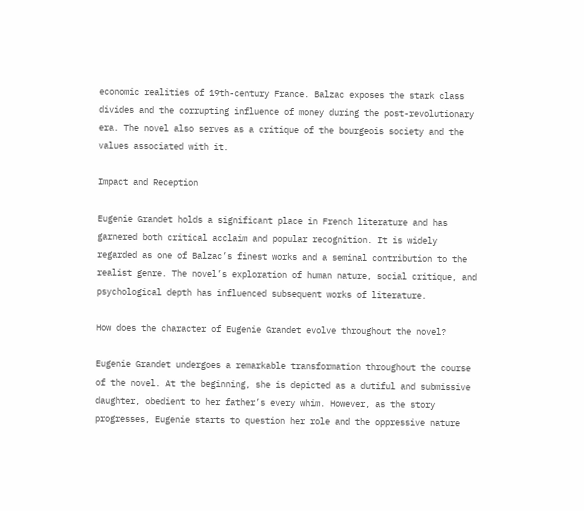economic realities of 19th-century France. Balzac exposes the stark class divides and the corrupting influence of money during the post-revolutionary era. The novel also serves as a critique of the bourgeois society and the values associated with it.

Impact and Reception

Eugenie Grandet holds a significant place in French literature and has garnered both critical acclaim and popular recognition. It is widely regarded as one of Balzac’s finest works and a seminal contribution to the realist genre. The novel’s exploration of human nature, social critique, and psychological depth has influenced subsequent works of literature.

How does the character of Eugenie Grandet evolve throughout the novel?

Eugenie Grandet undergoes a remarkable transformation throughout the course of the novel. At the beginning, she is depicted as a dutiful and submissive daughter, obedient to her father’s every whim. However, as the story progresses, Eugenie starts to question her role and the oppressive nature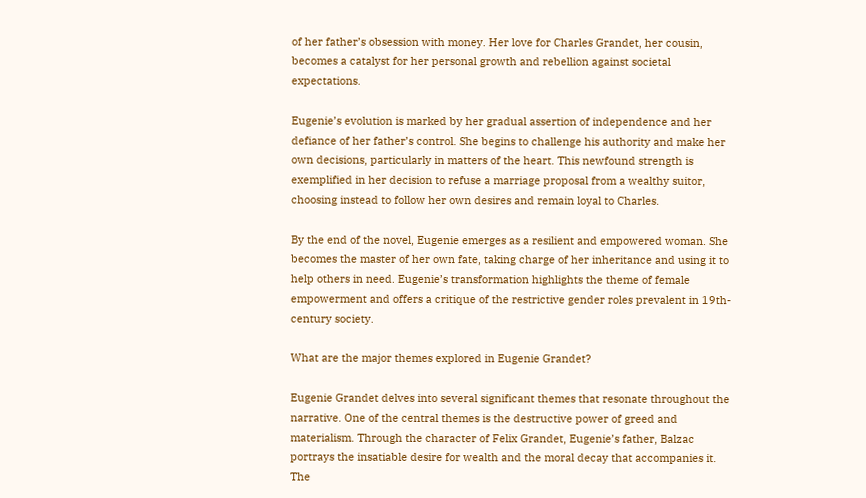of her father’s obsession with money. Her love for Charles Grandet, her cousin, becomes a catalyst for her personal growth and rebellion against societal expectations.

Eugenie’s evolution is marked by her gradual assertion of independence and her defiance of her father’s control. She begins to challenge his authority and make her own decisions, particularly in matters of the heart. This newfound strength is exemplified in her decision to refuse a marriage proposal from a wealthy suitor, choosing instead to follow her own desires and remain loyal to Charles.

By the end of the novel, Eugenie emerges as a resilient and empowered woman. She becomes the master of her own fate, taking charge of her inheritance and using it to help others in need. Eugenie’s transformation highlights the theme of female empowerment and offers a critique of the restrictive gender roles prevalent in 19th-century society.

What are the major themes explored in Eugenie Grandet?

Eugenie Grandet delves into several significant themes that resonate throughout the narrative. One of the central themes is the destructive power of greed and materialism. Through the character of Felix Grandet, Eugenie’s father, Balzac portrays the insatiable desire for wealth and the moral decay that accompanies it. The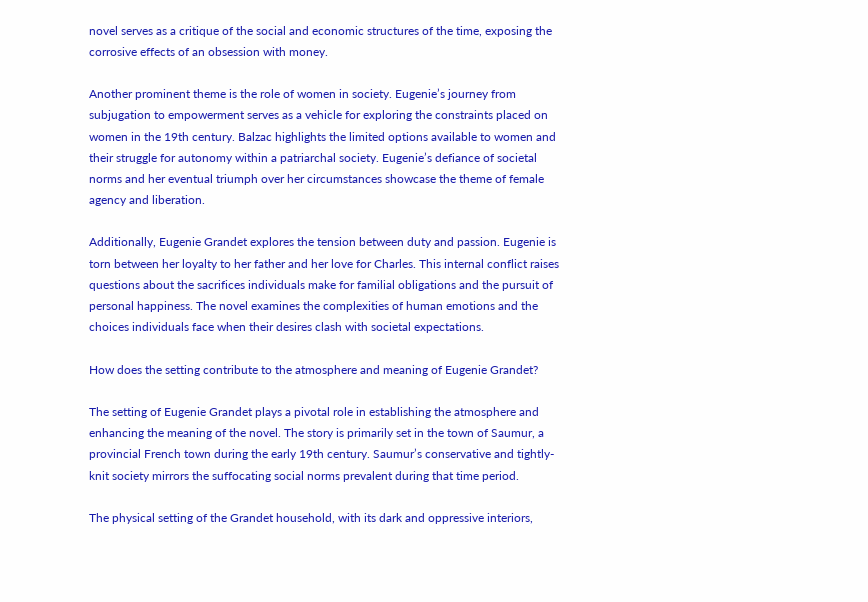novel serves as a critique of the social and economic structures of the time, exposing the corrosive effects of an obsession with money.

Another prominent theme is the role of women in society. Eugenie’s journey from subjugation to empowerment serves as a vehicle for exploring the constraints placed on women in the 19th century. Balzac highlights the limited options available to women and their struggle for autonomy within a patriarchal society. Eugenie’s defiance of societal norms and her eventual triumph over her circumstances showcase the theme of female agency and liberation.

Additionally, Eugenie Grandet explores the tension between duty and passion. Eugenie is torn between her loyalty to her father and her love for Charles. This internal conflict raises questions about the sacrifices individuals make for familial obligations and the pursuit of personal happiness. The novel examines the complexities of human emotions and the choices individuals face when their desires clash with societal expectations.

How does the setting contribute to the atmosphere and meaning of Eugenie Grandet?

The setting of Eugenie Grandet plays a pivotal role in establishing the atmosphere and enhancing the meaning of the novel. The story is primarily set in the town of Saumur, a provincial French town during the early 19th century. Saumur’s conservative and tightly-knit society mirrors the suffocating social norms prevalent during that time period.

The physical setting of the Grandet household, with its dark and oppressive interiors,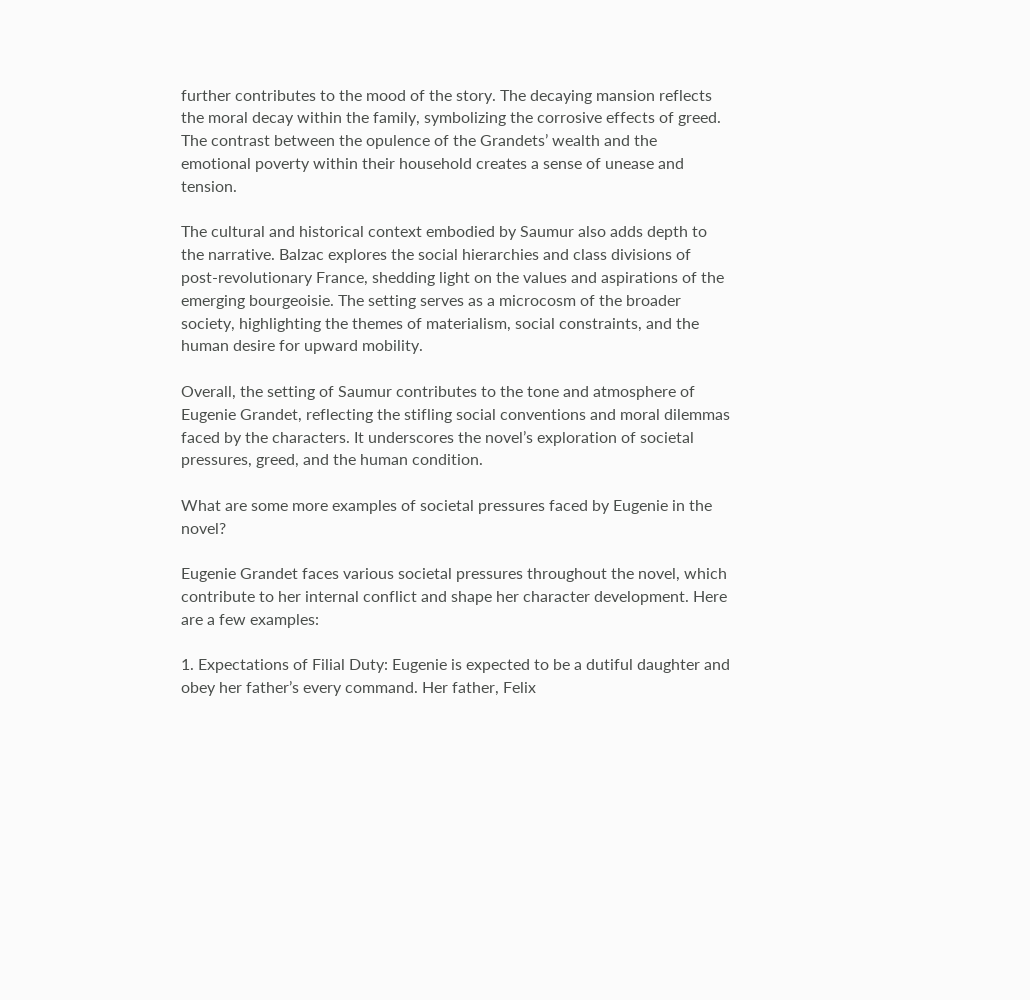further contributes to the mood of the story. The decaying mansion reflects the moral decay within the family, symbolizing the corrosive effects of greed. The contrast between the opulence of the Grandets’ wealth and the emotional poverty within their household creates a sense of unease and tension.

The cultural and historical context embodied by Saumur also adds depth to the narrative. Balzac explores the social hierarchies and class divisions of post-revolutionary France, shedding light on the values and aspirations of the emerging bourgeoisie. The setting serves as a microcosm of the broader society, highlighting the themes of materialism, social constraints, and the human desire for upward mobility.

Overall, the setting of Saumur contributes to the tone and atmosphere of Eugenie Grandet, reflecting the stifling social conventions and moral dilemmas faced by the characters. It underscores the novel’s exploration of societal pressures, greed, and the human condition.

What are some more examples of societal pressures faced by Eugenie in the novel?

Eugenie Grandet faces various societal pressures throughout the novel, which contribute to her internal conflict and shape her character development. Here are a few examples:

1. Expectations of Filial Duty: Eugenie is expected to be a dutiful daughter and obey her father’s every command. Her father, Felix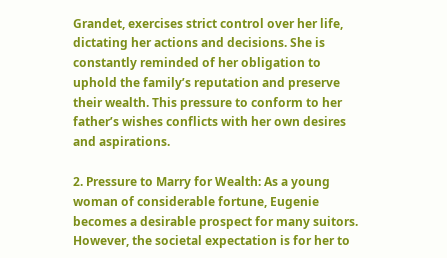Grandet, exercises strict control over her life, dictating her actions and decisions. She is constantly reminded of her obligation to uphold the family’s reputation and preserve their wealth. This pressure to conform to her father’s wishes conflicts with her own desires and aspirations.

2. Pressure to Marry for Wealth: As a young woman of considerable fortune, Eugenie becomes a desirable prospect for many suitors. However, the societal expectation is for her to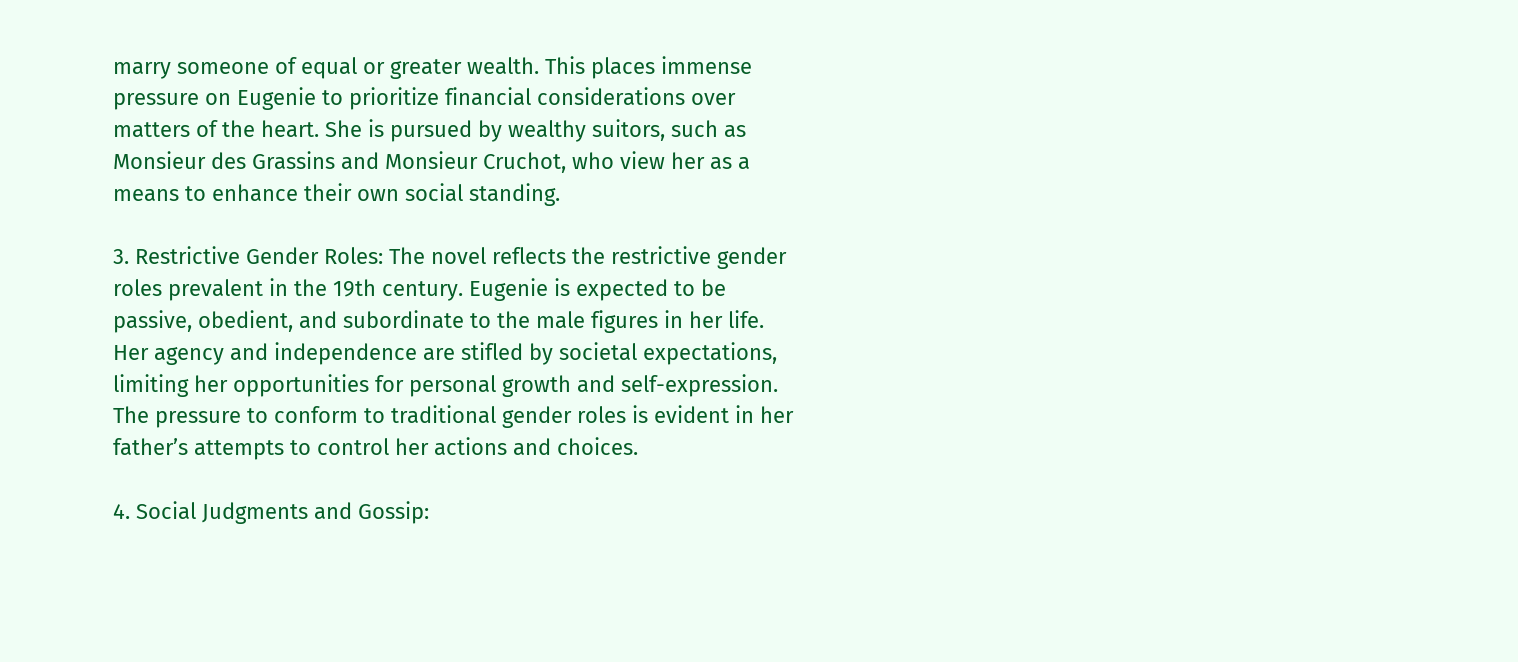marry someone of equal or greater wealth. This places immense pressure on Eugenie to prioritize financial considerations over matters of the heart. She is pursued by wealthy suitors, such as Monsieur des Grassins and Monsieur Cruchot, who view her as a means to enhance their own social standing.

3. Restrictive Gender Roles: The novel reflects the restrictive gender roles prevalent in the 19th century. Eugenie is expected to be passive, obedient, and subordinate to the male figures in her life. Her agency and independence are stifled by societal expectations, limiting her opportunities for personal growth and self-expression. The pressure to conform to traditional gender roles is evident in her father’s attempts to control her actions and choices.

4. Social Judgments and Gossip: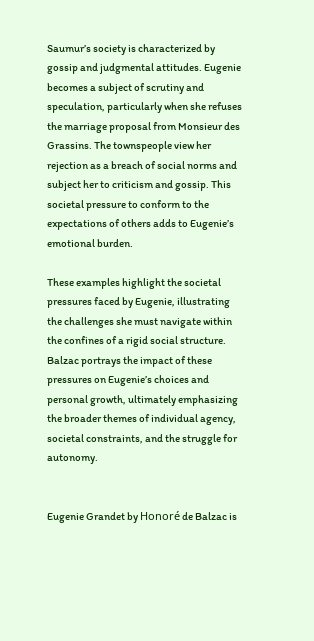Saumur’s society is characterized by gossip and judgmental attitudes. Eugenie becomes a subject of scrutiny and speculation, particularly when she refuses the marriage proposal from Monsieur des Grassins. The townspeople view her rejection as a breach of social norms and subject her to criticism and gossip. This societal pressure to conform to the expectations of others adds to Eugenie’s emotional burden.

These examples highlight the societal pressures faced by Eugenie, illustrating the challenges she must navigate within the confines of a rigid social structure. Balzac portrays the impact of these pressures on Eugenie’s choices and personal growth, ultimately emphasizing the broader themes of individual agency, societal constraints, and the struggle for autonomy.


Eugenie Grandet by Honoré de Balzac is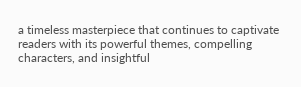a timeless masterpiece that continues to captivate readers with its powerful themes, compelling characters, and insightful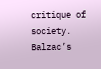critique of society. Balzac’s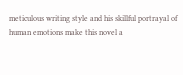meticulous writing style and his skillful portrayal of human emotions make this novel a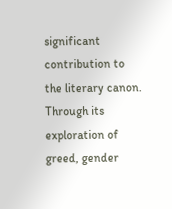significant contribution to the literary canon. Through its exploration of greed, gender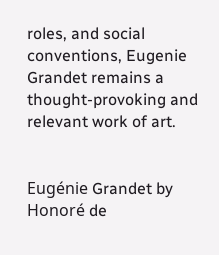roles, and social conventions, Eugenie Grandet remains a thought-provoking and relevant work of art.


Eugénie Grandet by Honoré de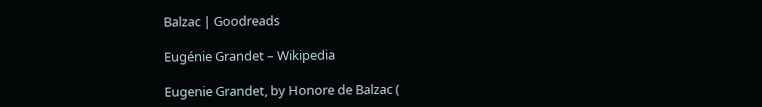Balzac | Goodreads

Eugénie Grandet – Wikipedia

Eugenie Grandet, by Honore de Balzac (